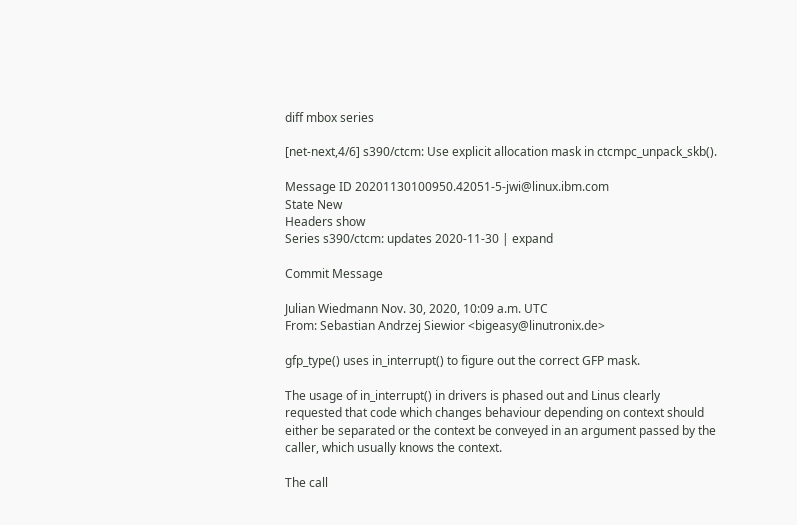diff mbox series

[net-next,4/6] s390/ctcm: Use explicit allocation mask in ctcmpc_unpack_skb().

Message ID 20201130100950.42051-5-jwi@linux.ibm.com
State New
Headers show
Series s390/ctcm: updates 2020-11-30 | expand

Commit Message

Julian Wiedmann Nov. 30, 2020, 10:09 a.m. UTC
From: Sebastian Andrzej Siewior <bigeasy@linutronix.de>

gfp_type() uses in_interrupt() to figure out the correct GFP mask.

The usage of in_interrupt() in drivers is phased out and Linus clearly
requested that code which changes behaviour depending on context should
either be separated or the context be conveyed in an argument passed by the
caller, which usually knows the context.

The call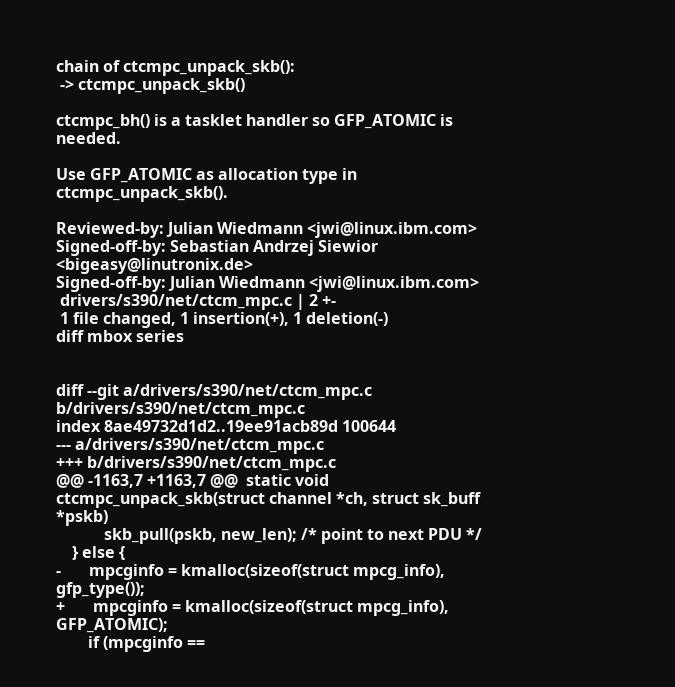chain of ctcmpc_unpack_skb():
 -> ctcmpc_unpack_skb()

ctcmpc_bh() is a tasklet handler so GFP_ATOMIC is needed.

Use GFP_ATOMIC as allocation type in ctcmpc_unpack_skb().

Reviewed-by: Julian Wiedmann <jwi@linux.ibm.com>
Signed-off-by: Sebastian Andrzej Siewior <bigeasy@linutronix.de>
Signed-off-by: Julian Wiedmann <jwi@linux.ibm.com>
 drivers/s390/net/ctcm_mpc.c | 2 +-
 1 file changed, 1 insertion(+), 1 deletion(-)
diff mbox series


diff --git a/drivers/s390/net/ctcm_mpc.c b/drivers/s390/net/ctcm_mpc.c
index 8ae49732d1d2..19ee91acb89d 100644
--- a/drivers/s390/net/ctcm_mpc.c
+++ b/drivers/s390/net/ctcm_mpc.c
@@ -1163,7 +1163,7 @@  static void ctcmpc_unpack_skb(struct channel *ch, struct sk_buff *pskb)
            skb_pull(pskb, new_len); /* point to next PDU */
    } else {
-       mpcginfo = kmalloc(sizeof(struct mpcg_info), gfp_type());
+       mpcginfo = kmalloc(sizeof(struct mpcg_info), GFP_ATOMIC);
        if (mpcginfo ==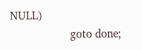NULL)
                    goto done;